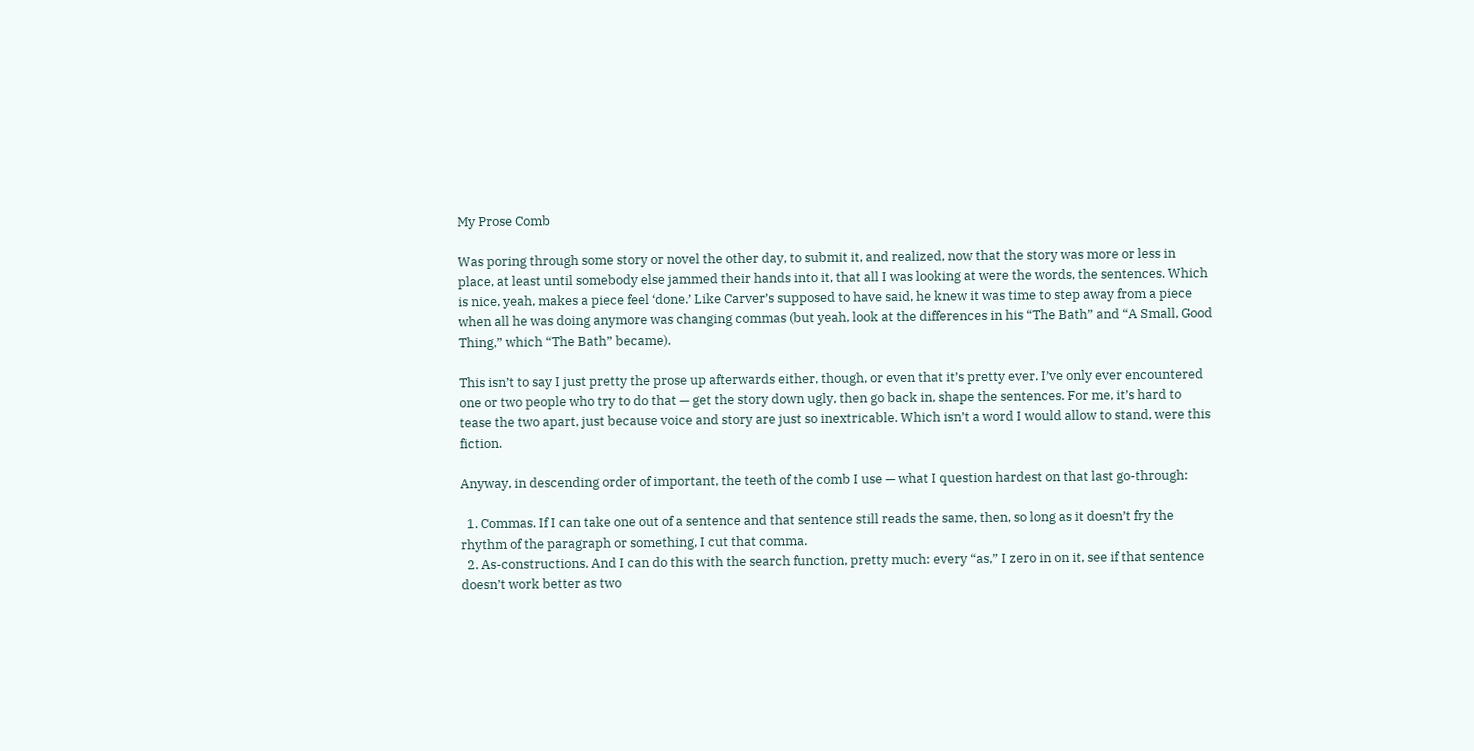My Prose Comb

Was poring through some story or novel the other day, to submit it, and realized, now that the story was more or less in place, at least until somebody else jammed their hands into it, that all I was looking at were the words, the sentences. Which is nice, yeah, makes a piece feel ‘done.’ Like Carver’s supposed to have said, he knew it was time to step away from a piece when all he was doing anymore was changing commas (but yeah, look at the differences in his “The Bath” and “A Small, Good Thing,” which “The Bath” became).

This isn’t to say I just pretty the prose up afterwards either, though, or even that it’s pretty ever. I’ve only ever encountered one or two people who try to do that — get the story down ugly, then go back in, shape the sentences. For me, it’s hard to tease the two apart, just because voice and story are just so inextricable. Which isn’t a word I would allow to stand, were this fiction.

Anyway, in descending order of important, the teeth of the comb I use — what I question hardest on that last go-through:

  1. Commas. If I can take one out of a sentence and that sentence still reads the same, then, so long as it doesn’t fry the rhythm of the paragraph or something, I cut that comma.
  2. As-constructions. And I can do this with the search function, pretty much: every “as,” I zero in on it, see if that sentence doesn’t work better as two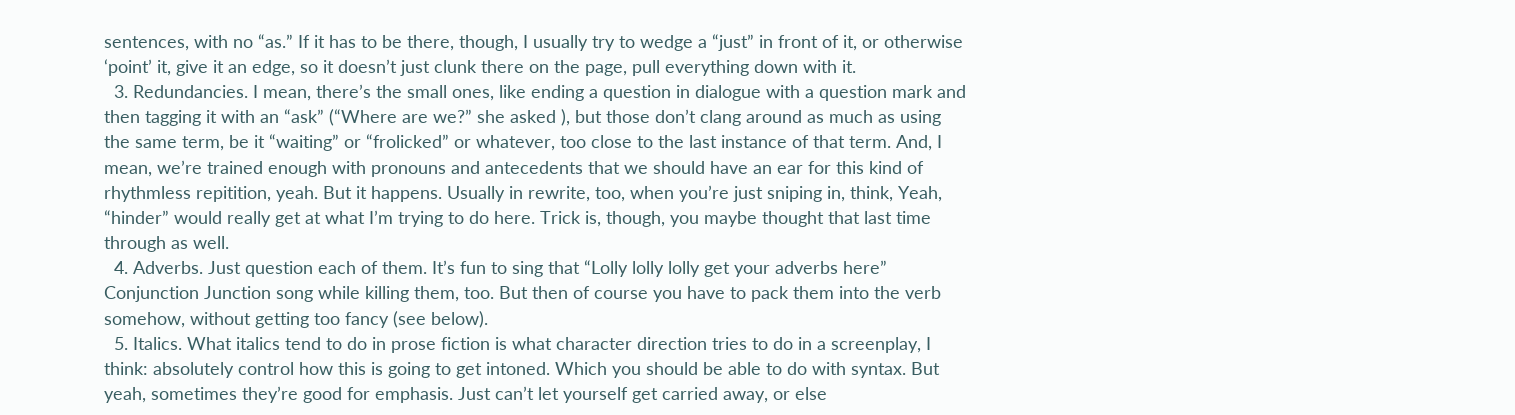sentences, with no “as.” If it has to be there, though, I usually try to wedge a “just” in front of it, or otherwise ‘point’ it, give it an edge, so it doesn’t just clunk there on the page, pull everything down with it.
  3. Redundancies. I mean, there’s the small ones, like ending a question in dialogue with a question mark and then tagging it with an “ask” (“Where are we?” she asked ), but those don’t clang around as much as using the same term, be it “waiting” or “frolicked” or whatever, too close to the last instance of that term. And, I mean, we’re trained enough with pronouns and antecedents that we should have an ear for this kind of rhythmless repitition, yeah. But it happens. Usually in rewrite, too, when you’re just sniping in, think, Yeah, “hinder” would really get at what I’m trying to do here. Trick is, though, you maybe thought that last time through as well.
  4. Adverbs. Just question each of them. It’s fun to sing that “Lolly lolly lolly get your adverbs here” Conjunction Junction song while killing them, too. But then of course you have to pack them into the verb somehow, without getting too fancy (see below).
  5. Italics. What italics tend to do in prose fiction is what character direction tries to do in a screenplay, I think: absolutely control how this is going to get intoned. Which you should be able to do with syntax. But yeah, sometimes they’re good for emphasis. Just can’t let yourself get carried away, or else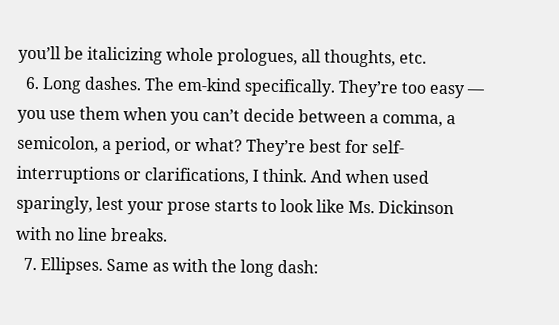you’ll be italicizing whole prologues, all thoughts, etc.
  6. Long dashes. The em-kind specifically. They’re too easy — you use them when you can’t decide between a comma, a semicolon, a period, or what? They’re best for self-interruptions or clarifications, I think. And when used sparingly, lest your prose starts to look like Ms. Dickinson with no line breaks.
  7. Ellipses. Same as with the long dash: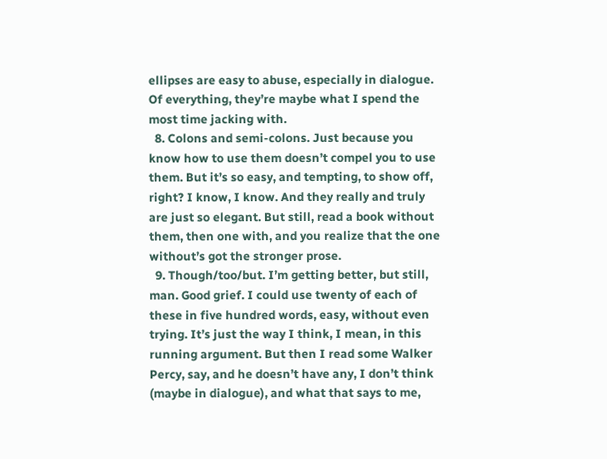ellipses are easy to abuse, especially in dialogue. Of everything, they’re maybe what I spend the most time jacking with.
  8. Colons and semi-colons. Just because you know how to use them doesn’t compel you to use them. But it’s so easy, and tempting, to show off, right? I know, I know. And they really and truly are just so elegant. But still, read a book without them, then one with, and you realize that the one without’s got the stronger prose.
  9. Though/too/but. I’m getting better, but still, man. Good grief. I could use twenty of each of these in five hundred words, easy, without even trying. It’s just the way I think, I mean, in this running argument. But then I read some Walker Percy, say, and he doesn’t have any, I don’t think (maybe in dialogue), and what that says to me,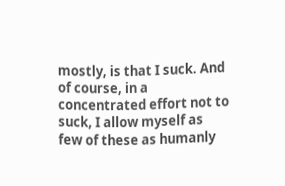mostly, is that I suck. And of course, in a concentrated effort not to suck, I allow myself as few of these as humanly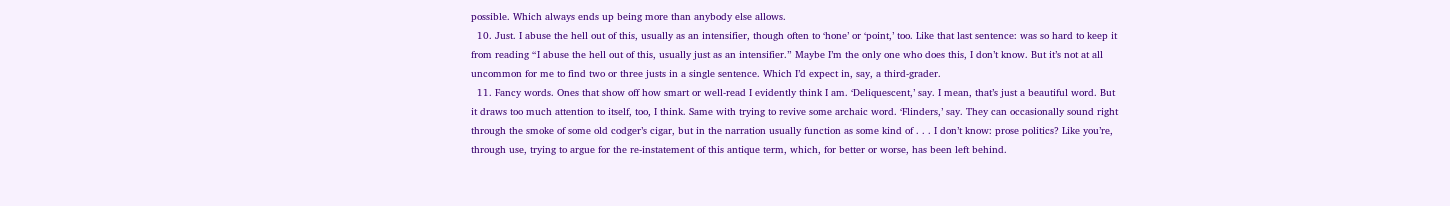possible. Which always ends up being more than anybody else allows.
  10. Just. I abuse the hell out of this, usually as an intensifier, though often to ‘hone’ or ‘point,’ too. Like that last sentence: was so hard to keep it from reading “I abuse the hell out of this, usually just as an intensifier.” Maybe I’m the only one who does this, I don’t know. But it’s not at all uncommon for me to find two or three justs in a single sentence. Which I’d expect in, say, a third-grader.
  11. Fancy words. Ones that show off how smart or well-read I evidently think I am. ‘Deliquescent,’ say. I mean, that’s just a beautiful word. But it draws too much attention to itself, too, I think. Same with trying to revive some archaic word. ‘Flinders,’ say. They can occasionally sound right through the smoke of some old codger’s cigar, but in the narration usually function as some kind of . . . I don’t know: prose politics? Like you’re, through use, trying to argue for the re-instatement of this antique term, which, for better or worse, has been left behind.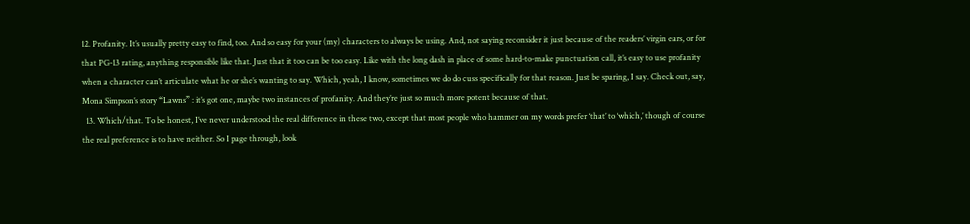12. Profanity. It’s usually pretty easy to find, too. And so easy for your (my) characters to always be using. And, not saying reconsider it just because of the readers’ virgin ears, or for that PG-13 rating, anything responsible like that. Just that it too can be too easy. Like with the long dash in place of some hard-to-make punctuation call, it’s easy to use profanity when a character can’t articulate what he or she’s wanting to say. Which, yeah, I know, sometimes we do do cuss specifically for that reason. Just be sparing, I say. Check out, say, Mona Simpson’s story “Lawns” : it’s got one, maybe two instances of profanity. And they’re just so much more potent because of that.
  13. Which/that. To be honest, I’ve never understood the real difference in these two, except that most people who hammer on my words prefer ‘that’ to ‘which,’ though of course the real preference is to have neither. So I page through, look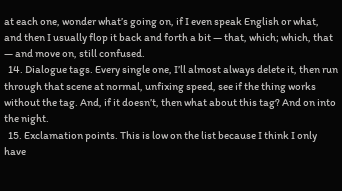at each one, wonder what’s going on, if I even speak English or what, and then I usually flop it back and forth a bit — that, which; which, that — and move on, still confused.
  14. Dialogue tags. Every single one, I’ll almost always delete it, then run through that scene at normal, unfixing speed, see if the thing works without the tag. And, if it doesn’t, then what about this tag? And on into the night.
  15. Exclamation points. This is low on the list because I think I only have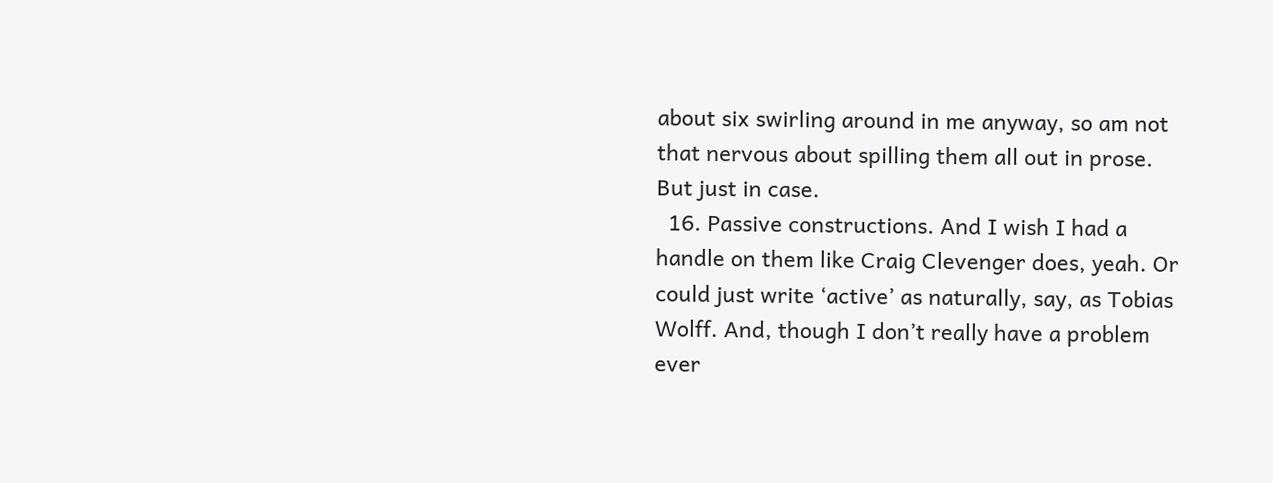about six swirling around in me anyway, so am not that nervous about spilling them all out in prose. But just in case.
  16. Passive constructions. And I wish I had a handle on them like Craig Clevenger does, yeah. Or could just write ‘active’ as naturally, say, as Tobias Wolff. And, though I don’t really have a problem ever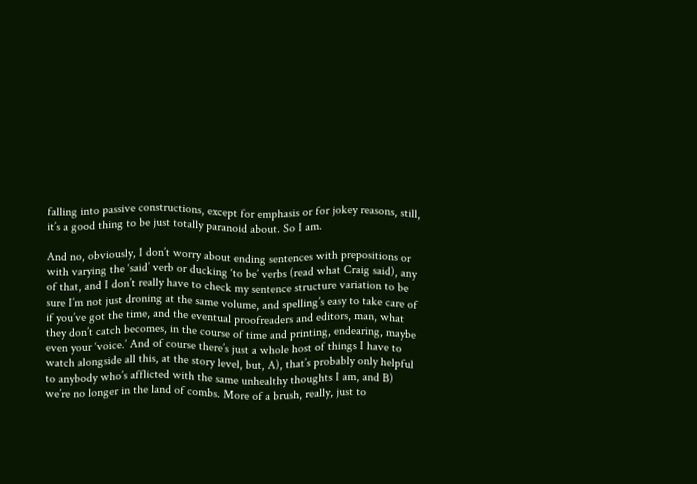falling into passive constructions, except for emphasis or for jokey reasons, still, it’s a good thing to be just totally paranoid about. So I am.

And no, obviously, I don’t worry about ending sentences with prepositions or with varying the ‘said’ verb or ducking ‘to be’ verbs (read what Craig said), any of that, and I don’t really have to check my sentence structure variation to be sure I’m not just droning at the same volume, and spelling’s easy to take care of if you’ve got the time, and the eventual proofreaders and editors, man, what they don’t catch becomes, in the course of time and printing, endearing, maybe even your ‘voice.’ And of course there’s just a whole host of things I have to watch alongside all this, at the story level, but, A), that’s probably only helpful to anybody who’s afflicted with the same unhealthy thoughts I am, and B) we’re no longer in the land of combs. More of a brush, really, just to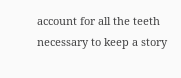account for all the teeth necessary to keep a story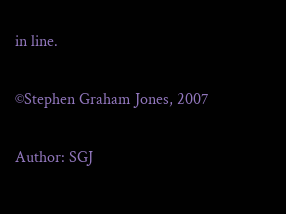in line.

©Stephen Graham Jones, 2007

Author: SGJ